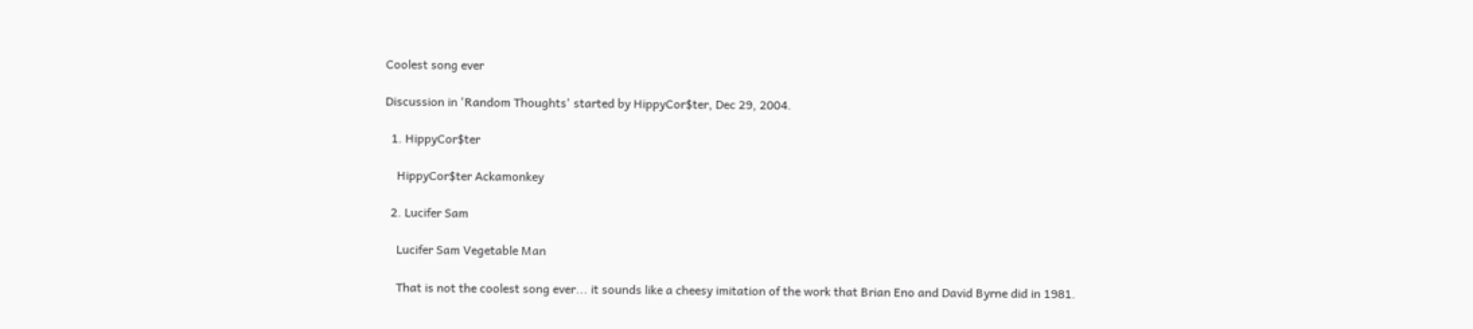Coolest song ever

Discussion in 'Random Thoughts' started by HippyCor$ter, Dec 29, 2004.

  1. HippyCor$ter

    HippyCor$ter Ackamonkey

  2. Lucifer Sam

    Lucifer Sam Vegetable Man

    That is not the coolest song ever... it sounds like a cheesy imitation of the work that Brian Eno and David Byrne did in 1981.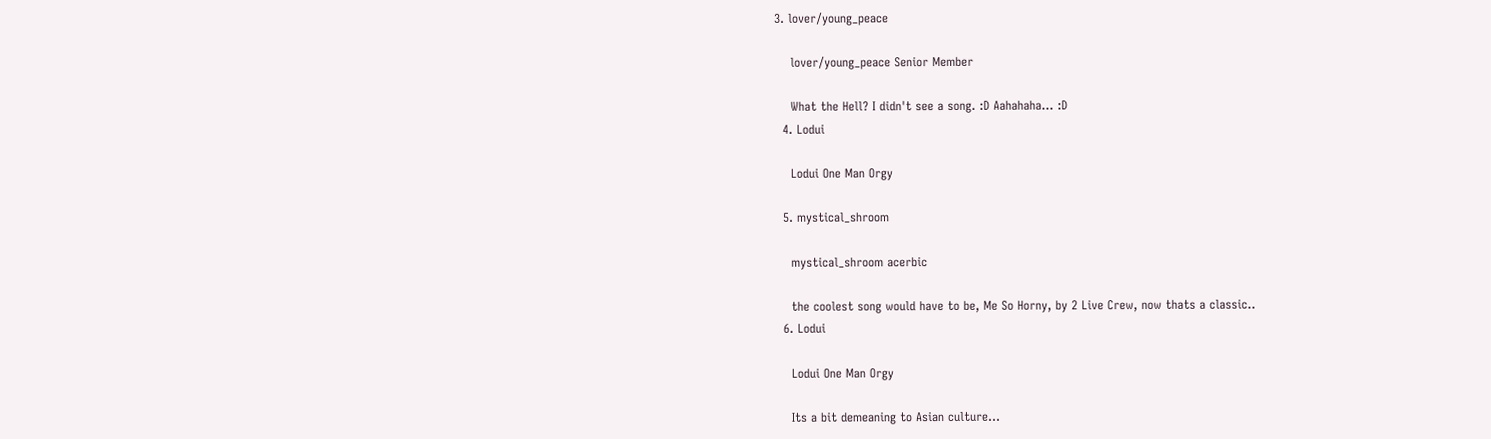3. lover/young_peace

    lover/young_peace Senior Member

    What the Hell? I didn't see a song. :D Aahahaha... :D
  4. Lodui

    Lodui One Man Orgy

  5. mystical_shroom

    mystical_shroom acerbic

    the coolest song would have to be, Me So Horny, by 2 Live Crew, now thats a classic..
  6. Lodui

    Lodui One Man Orgy

    Its a bit demeaning to Asian culture...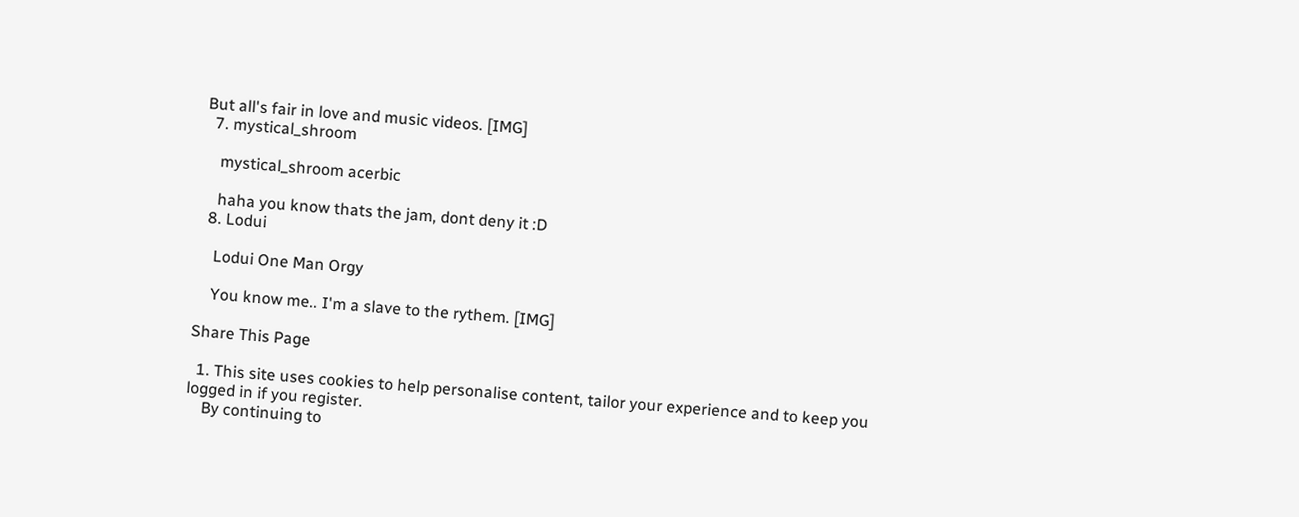But all's fair in love and music videos. [IMG]
  7. mystical_shroom

    mystical_shroom acerbic

    haha you know thats the jam, dont deny it :D
  8. Lodui

    Lodui One Man Orgy

    You know me.. I'm a slave to the rythem. [IMG]

Share This Page

  1. This site uses cookies to help personalise content, tailor your experience and to keep you logged in if you register.
    By continuing to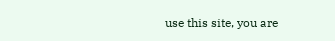use this site, you are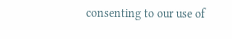consenting to our use of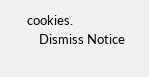cookies.
    Dismiss Notice